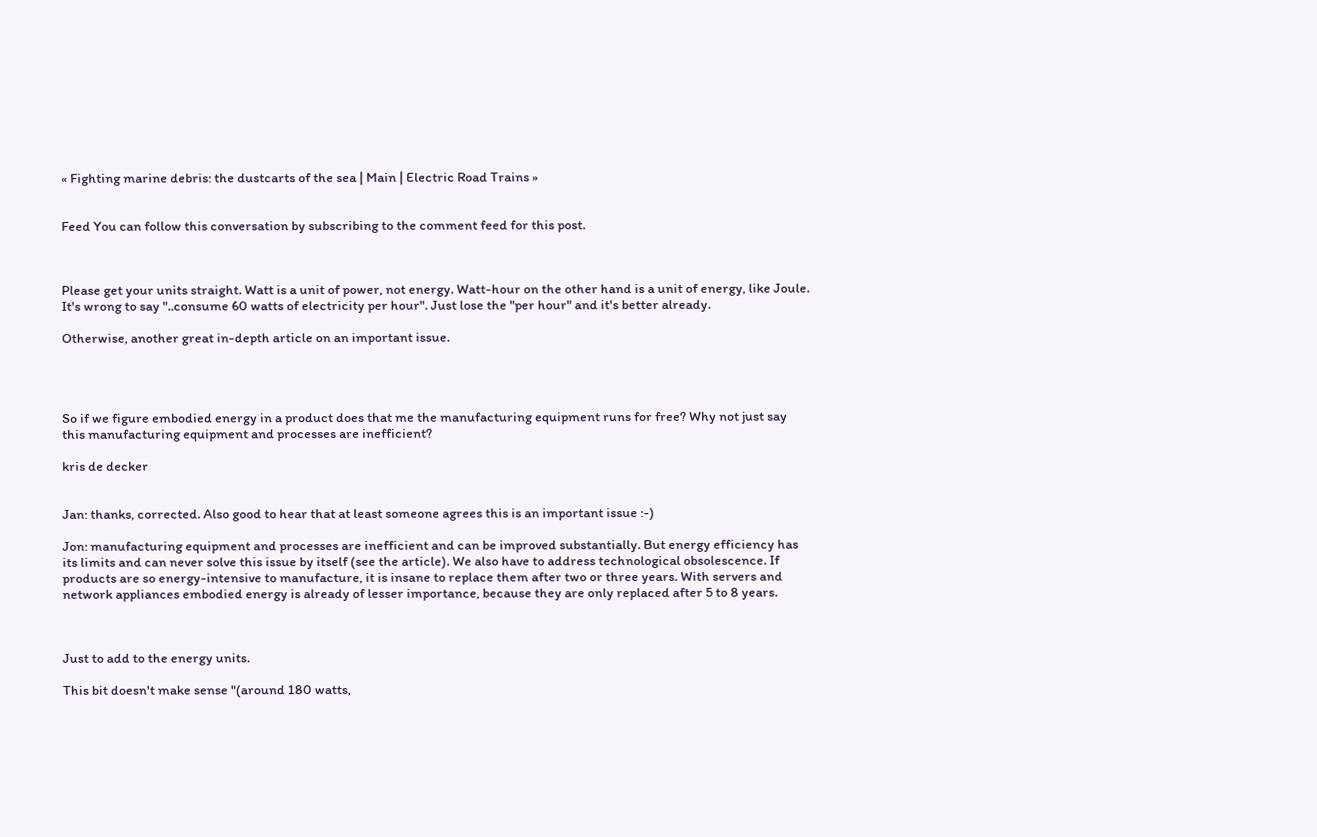« Fighting marine debris: the dustcarts of the sea | Main | Electric Road Trains »


Feed You can follow this conversation by subscribing to the comment feed for this post.



Please get your units straight. Watt is a unit of power, not energy. Watt-hour on the other hand is a unit of energy, like Joule. It's wrong to say "..consume 60 watts of electricity per hour". Just lose the "per hour" and it's better already.

Otherwise, another great in-depth article on an important issue.




So if we figure embodied energy in a product does that me the manufacturing equipment runs for free? Why not just say this manufacturing equipment and processes are inefficient?

kris de decker


Jan: thanks, corrected. Also good to hear that at least someone agrees this is an important issue :-)

Jon: manufacturing equipment and processes are inefficient and can be improved substantially. But energy efficiency has its limits and can never solve this issue by itself (see the article). We also have to address technological obsolescence. If products are so energy-intensive to manufacture, it is insane to replace them after two or three years. With servers and network appliances embodied energy is already of lesser importance, because they are only replaced after 5 to 8 years.



Just to add to the energy units.

This bit doesn't make sense "(around 180 watts,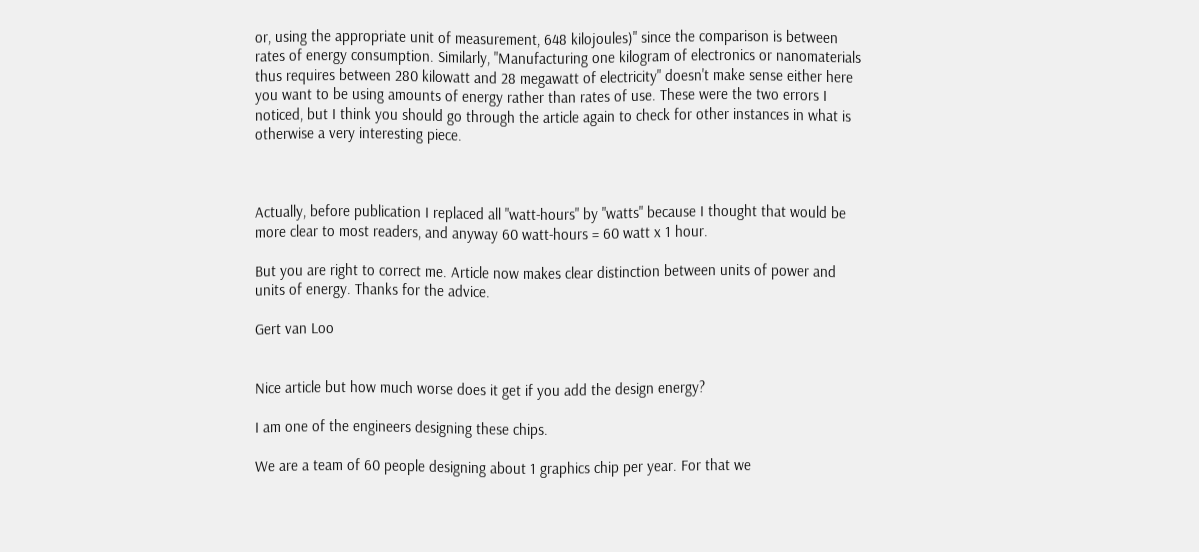or, using the appropriate unit of measurement, 648 kilojoules)" since the comparison is between rates of energy consumption. Similarly, "Manufacturing one kilogram of electronics or nanomaterials thus requires between 280 kilowatt and 28 megawatt of electricity" doesn't make sense either here you want to be using amounts of energy rather than rates of use. These were the two errors I noticed, but I think you should go through the article again to check for other instances in what is otherwise a very interesting piece.



Actually, before publication I replaced all "watt-hours" by "watts" because I thought that would be more clear to most readers, and anyway 60 watt-hours = 60 watt x 1 hour.

But you are right to correct me. Article now makes clear distinction between units of power and units of energy. Thanks for the advice.

Gert van Loo


Nice article but how much worse does it get if you add the design energy?

I am one of the engineers designing these chips.

We are a team of 60 people designing about 1 graphics chip per year. For that we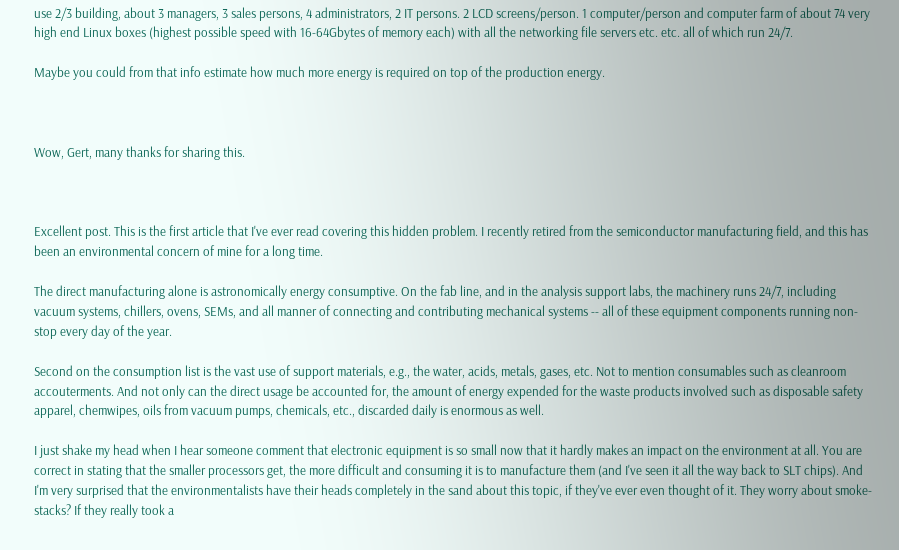use 2/3 building, about 3 managers, 3 sales persons, 4 administrators, 2 IT persons. 2 LCD screens/person. 1 computer/person and computer farm of about 74 very high end Linux boxes (highest possible speed with 16-64Gbytes of memory each) with all the networking file servers etc. etc. all of which run 24/7.

Maybe you could from that info estimate how much more energy is required on top of the production energy.



Wow, Gert, many thanks for sharing this.



Excellent post. This is the first article that I've ever read covering this hidden problem. I recently retired from the semiconductor manufacturing field, and this has been an environmental concern of mine for a long time.

The direct manufacturing alone is astronomically energy consumptive. On the fab line, and in the analysis support labs, the machinery runs 24/7, including vacuum systems, chillers, ovens, SEMs, and all manner of connecting and contributing mechanical systems -- all of these equipment components running non-stop every day of the year.

Second on the consumption list is the vast use of support materials, e.g., the water, acids, metals, gases, etc. Not to mention consumables such as cleanroom accouterments. And not only can the direct usage be accounted for, the amount of energy expended for the waste products involved such as disposable safety apparel, chemwipes, oils from vacuum pumps, chemicals, etc., discarded daily is enormous as well.

I just shake my head when I hear someone comment that electronic equipment is so small now that it hardly makes an impact on the environment at all. You are correct in stating that the smaller processors get, the more difficult and consuming it is to manufacture them (and I've seen it all the way back to SLT chips). And I'm very surprised that the environmentalists have their heads completely in the sand about this topic, if they've ever even thought of it. They worry about smoke-stacks? If they really took a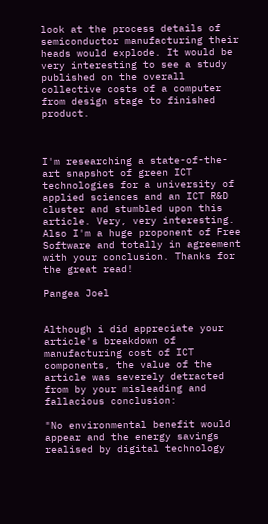look at the process details of semiconductor manufacturing their heads would explode. It would be very interesting to see a study published on the overall collective costs of a computer from design stage to finished product.



I'm researching a state-of-the-art snapshot of green ICT technologies for a university of applied sciences and an ICT R&D cluster and stumbled upon this article. Very, very interesting. Also I'm a huge proponent of Free Software and totally in agreement with your conclusion. Thanks for the great read!

Pangea Joel


Although i did appreciate your article's breakdown of manufacturing cost of ICT components, the value of the article was severely detracted from by your misleading and fallacious conclusion:

"No environmental benefit would appear and the energy savings realised by digital technology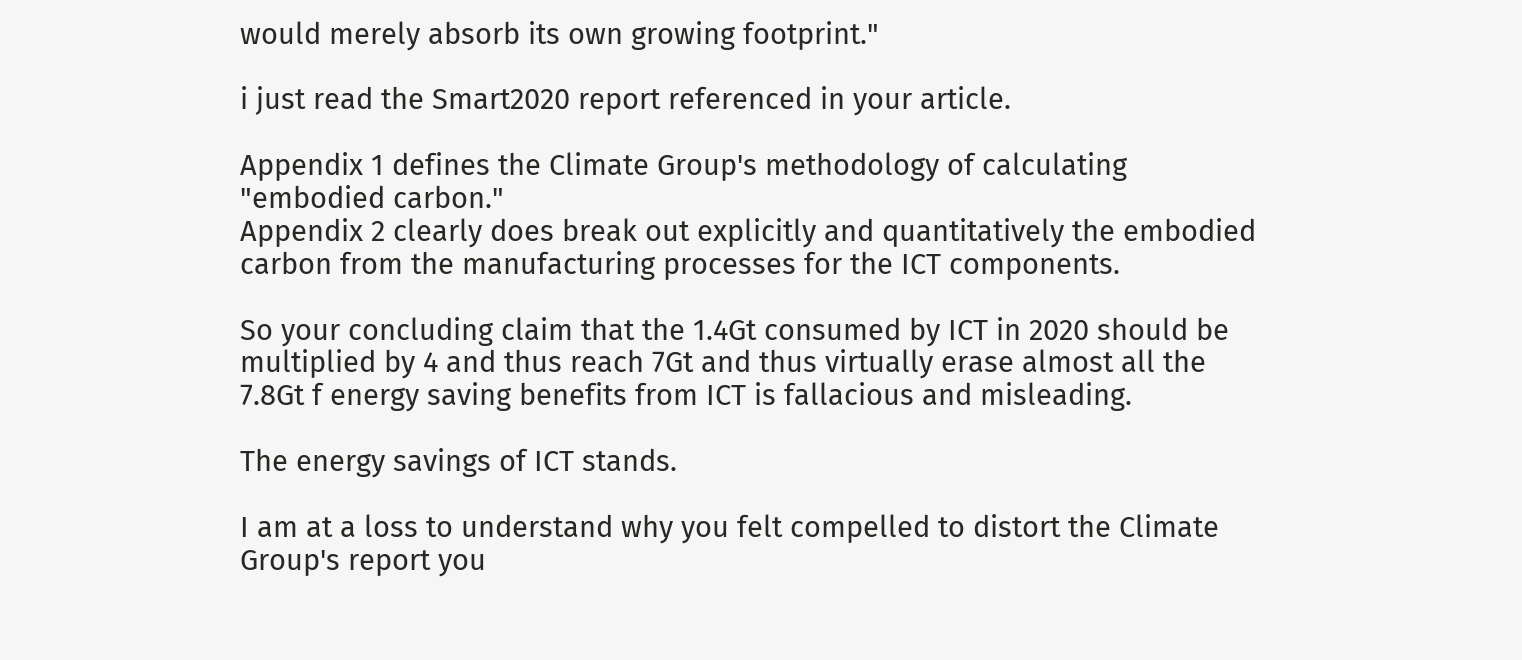would merely absorb its own growing footprint."

i just read the Smart2020 report referenced in your article.

Appendix 1 defines the Climate Group's methodology of calculating "embodied carbon."
Appendix 2 clearly does break out explicitly and quantitatively the embodied carbon from the manufacturing processes for the ICT components.

So your concluding claim that the 1.4Gt consumed by ICT in 2020 should be multiplied by 4 and thus reach 7Gt and thus virtually erase almost all the 7.8Gt f energy saving benefits from ICT is fallacious and misleading.

The energy savings of ICT stands.

I am at a loss to understand why you felt compelled to distort the Climate Group's report you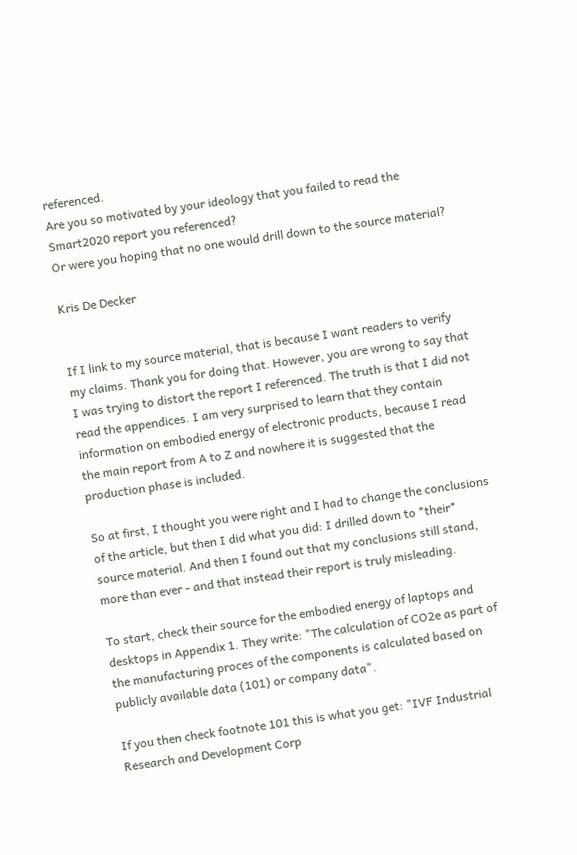referenced.
Are you so motivated by your ideology that you failed to read the Smart2020 report you referenced?
Or were you hoping that no one would drill down to the source material?

Kris De Decker


If I link to my source material, that is because I want readers to verify my claims. Thank you for doing that. However, you are wrong to say that I was trying to distort the report I referenced. The truth is that I did not read the appendices. I am very surprised to learn that they contain information on embodied energy of electronic products, because I read the main report from A to Z and nowhere it is suggested that the production phase is included.

So at first, I thought you were right and I had to change the conclusions of the article, but then I did what you did: I drilled down to *their* source material. And then I found out that my conclusions still stand, more than ever - and that instead their report is truly misleading.

To start, check their source for the embodied energy of laptops and desktops in Appendix 1. They write: "The calculation of CO2e as part of the manufacturing proces of the components is calculated based on publicly available data (101) or company data".

If you then check footnote 101 this is what you get: "IVF Industrial Research and Development Corp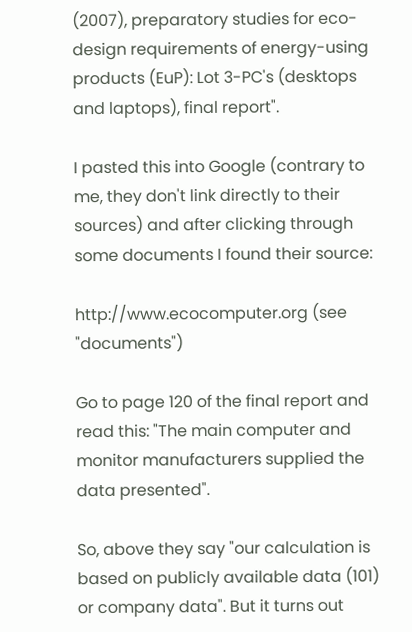(2007), preparatory studies for eco-design requirements of energy-using products (EuP): Lot 3-PC's (desktops and laptops), final report".

I pasted this into Google (contrary to me, they don't link directly to their sources) and after clicking through some documents I found their source:

http://www.ecocomputer.org (see "documents")

Go to page 120 of the final report and read this: "The main computer and monitor manufacturers supplied the data presented".

So, above they say "our calculation is based on publicly available data (101) or company data". But it turns out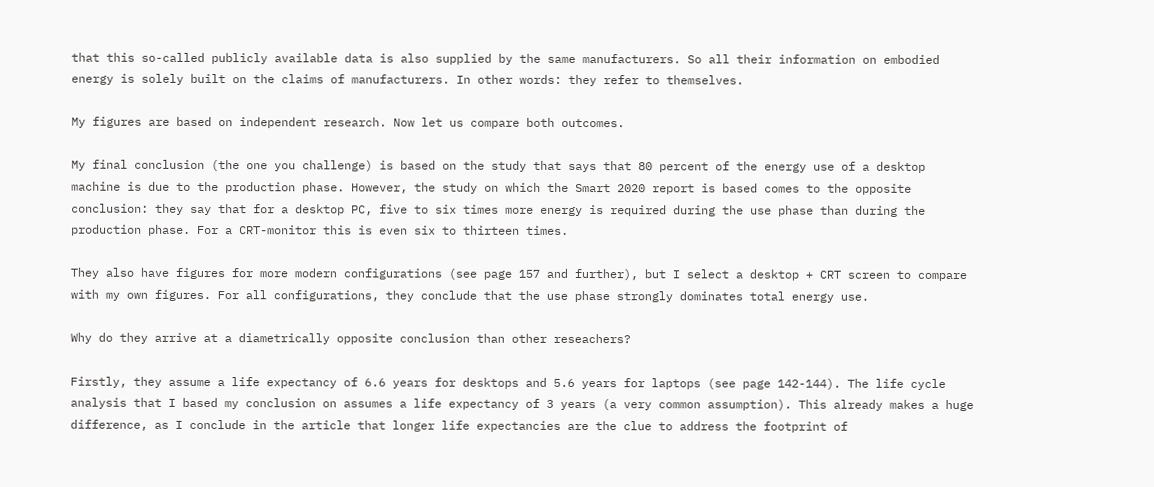that this so-called publicly available data is also supplied by the same manufacturers. So all their information on embodied energy is solely built on the claims of manufacturers. In other words: they refer to themselves.

My figures are based on independent research. Now let us compare both outcomes.

My final conclusion (the one you challenge) is based on the study that says that 80 percent of the energy use of a desktop machine is due to the production phase. However, the study on which the Smart 2020 report is based comes to the opposite conclusion: they say that for a desktop PC, five to six times more energy is required during the use phase than during the production phase. For a CRT-monitor this is even six to thirteen times.

They also have figures for more modern configurations (see page 157 and further), but I select a desktop + CRT screen to compare with my own figures. For all configurations, they conclude that the use phase strongly dominates total energy use.

Why do they arrive at a diametrically opposite conclusion than other reseachers?

Firstly, they assume a life expectancy of 6.6 years for desktops and 5.6 years for laptops (see page 142-144). The life cycle analysis that I based my conclusion on assumes a life expectancy of 3 years (a very common assumption). This already makes a huge difference, as I conclude in the article that longer life expectancies are the clue to address the footprint of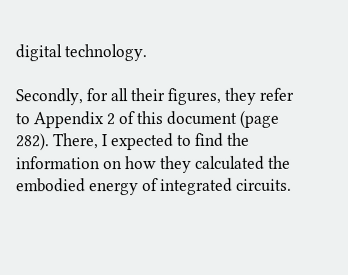digital technology.

Secondly, for all their figures, they refer to Appendix 2 of this document (page 282). There, I expected to find the information on how they calculated the embodied energy of integrated circuits.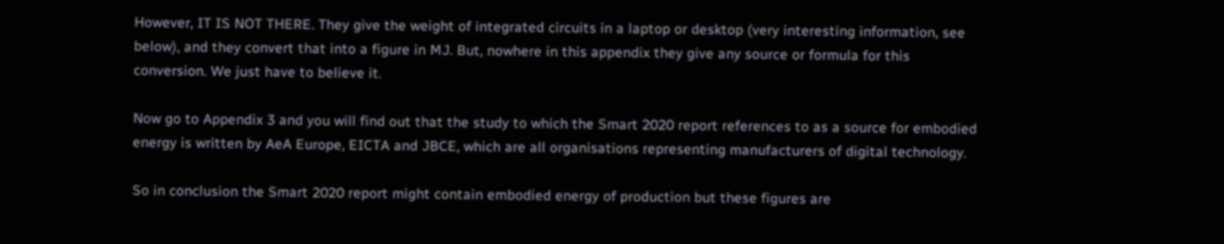However, IT IS NOT THERE. They give the weight of integrated circuits in a laptop or desktop (very interesting information, see below), and they convert that into a figure in MJ. But, nowhere in this appendix they give any source or formula for this conversion. We just have to believe it.

Now go to Appendix 3 and you will find out that the study to which the Smart 2020 report references to as a source for embodied energy is written by AeA Europe, EICTA and JBCE, which are all organisations representing manufacturers of digital technology.

So in conclusion the Smart 2020 report might contain embodied energy of production but these figures are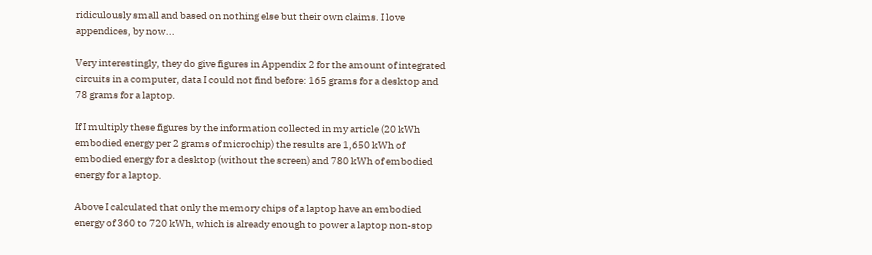ridiculously small and based on nothing else but their own claims. I love appendices, by now...

Very interestingly, they do give figures in Appendix 2 for the amount of integrated circuits in a computer, data I could not find before: 165 grams for a desktop and 78 grams for a laptop.

If I multiply these figures by the information collected in my article (20 kWh embodied energy per 2 grams of microchip) the results are 1,650 kWh of embodied energy for a desktop (without the screen) and 780 kWh of embodied energy for a laptop.

Above I calculated that only the memory chips of a laptop have an embodied energy of 360 to 720 kWh, which is already enough to power a laptop non-stop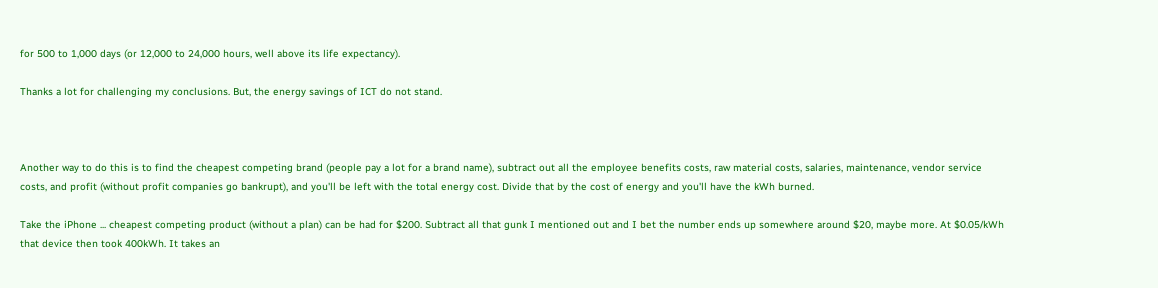for 500 to 1,000 days (or 12,000 to 24,000 hours, well above its life expectancy).

Thanks a lot for challenging my conclusions. But, the energy savings of ICT do not stand.



Another way to do this is to find the cheapest competing brand (people pay a lot for a brand name), subtract out all the employee benefits costs, raw material costs, salaries, maintenance, vendor service costs, and profit (without profit companies go bankrupt), and you'll be left with the total energy cost. Divide that by the cost of energy and you'll have the kWh burned.

Take the iPhone ... cheapest competing product (without a plan) can be had for $200. Subtract all that gunk I mentioned out and I bet the number ends up somewhere around $20, maybe more. At $0.05/kWh that device then took 400kWh. It takes an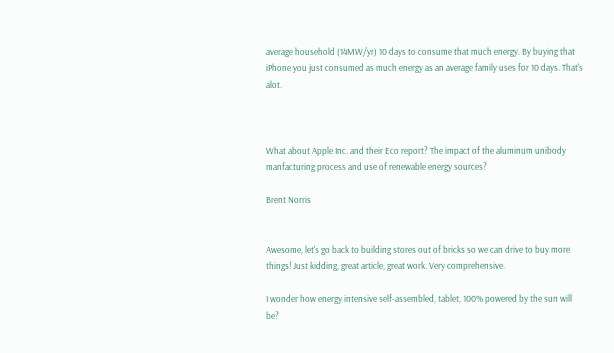average household (14MW/yr) 10 days to consume that much energy. By buying that iPhone you just consumed as much energy as an average family uses for 10 days. That's alot.



What about Apple Inc. and their Eco report? The impact of the aluminum unibody manfacturing process and use of renewable energy sources?

Brent Norris


Awesome, let's go back to building stores out of bricks so we can drive to buy more things! Just kidding, great article, great work. Very comprehensive.

I wonder how energy intensive self-assembled, tablet, 100% powered by the sun will be?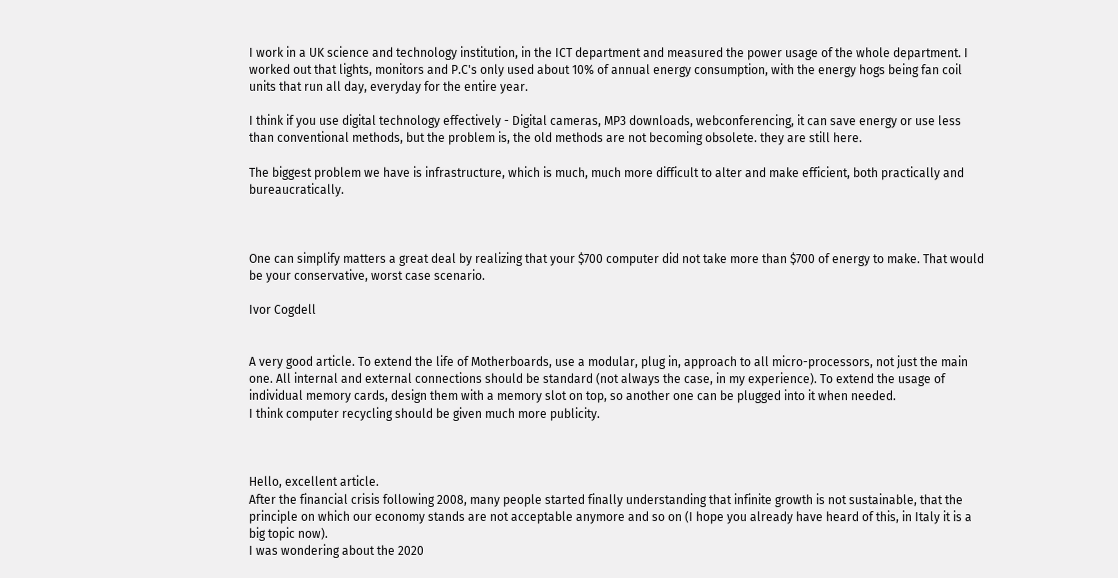I work in a UK science and technology institution, in the ICT department and measured the power usage of the whole department. I worked out that lights, monitors and P.C's only used about 10% of annual energy consumption, with the energy hogs being fan coil units that run all day, everyday for the entire year.

I think if you use digital technology effectively - Digital cameras, MP3 downloads, webconferencing, it can save energy or use less than conventional methods, but the problem is, the old methods are not becoming obsolete. they are still here.

The biggest problem we have is infrastructure, which is much, much more difficult to alter and make efficient, both practically and bureaucratically.



One can simplify matters a great deal by realizing that your $700 computer did not take more than $700 of energy to make. That would be your conservative, worst case scenario.

Ivor Cogdell


A very good article. To extend the life of Motherboards, use a modular, plug in, approach to all micro-processors, not just the main one. All internal and external connections should be standard (not always the case, in my experience). To extend the usage of individual memory cards, design them with a memory slot on top, so another one can be plugged into it when needed.
I think computer recycling should be given much more publicity.



Hello, excellent article.
After the financial crisis following 2008, many people started finally understanding that infinite growth is not sustainable, that the principle on which our economy stands are not acceptable anymore and so on (I hope you already have heard of this, in Italy it is a big topic now).
I was wondering about the 2020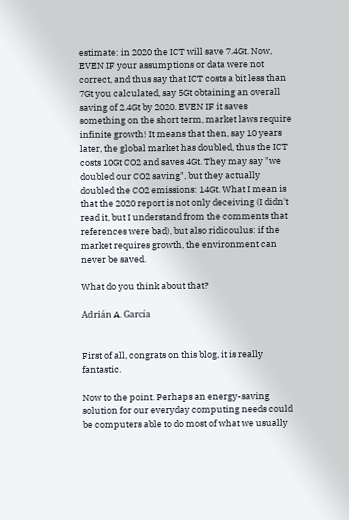estimate: in 2020 the ICT will save 7.4Gt. Now, EVEN IF your assumptions or data were not correct, and thus say that ICT costs a bit less than 7Gt you calculated, say 5Gt obtaining an overall saving of 2.4Gt by 2020. EVEN IF it saves something on the short term, market laws require infinite growth! It means that then, say 10 years later, the global market has doubled, thus the ICT costs 10Gt CO2 and saves 4Gt. They may say "we doubled our CO2 saving", but they actually doubled the CO2 emissions: 14Gt. What I mean is that the 2020 report is not only deceiving (I didn't read it, but I understand from the comments that references were bad), but also ridicoulus: if the market requires growth, the environment can never be saved.

What do you think about that?

Adrián A. García


First of all, congrats on this blog, it is really fantastic.

Now to the point. Perhaps an energy-saving solution for our everyday computing needs could be computers able to do most of what we usually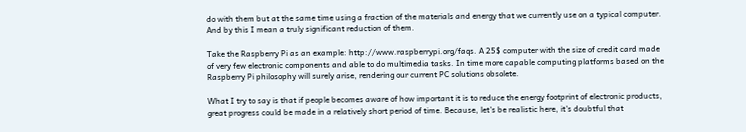do with them but at the same time using a fraction of the materials and energy that we currently use on a typical computer. And by this I mean a truly significant reduction of them.

Take the Raspberry Pi as an example: http://www.raspberrypi.org/faqs. A 25$ computer with the size of credit card made of very few electronic components and able to do multimedia tasks. In time more capable computing platforms based on the Raspberry Pi philosophy will surely arise, rendering our current PC solutions obsolete.

What I try to say is that if people becomes aware of how important it is to reduce the energy footprint of electronic products, great progress could be made in a relatively short period of time. Because, let's be realistic here, it's doubtful that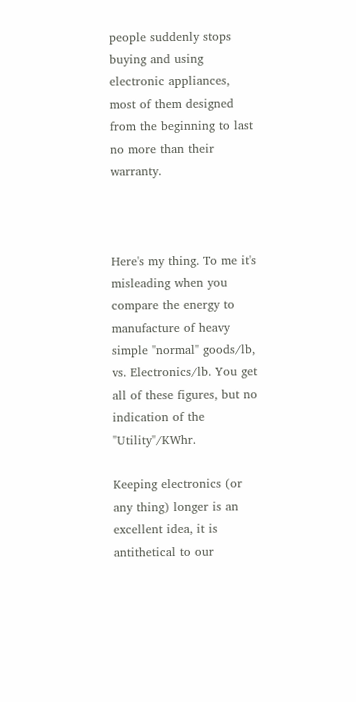people suddenly stops buying and using electronic appliances, most of them designed from the beginning to last no more than their warranty.



Here's my thing. To me it's misleading when you compare the energy to manufacture of heavy simple "normal" goods/lb, vs. Electronics/lb. You get all of these figures, but no indication of the "Utility"/KWhr.

Keeping electronics (or any thing) longer is an excellent idea, it is antithetical to our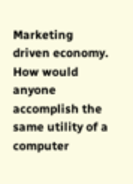Marketing driven economy. How would anyone accomplish the same utility of a computer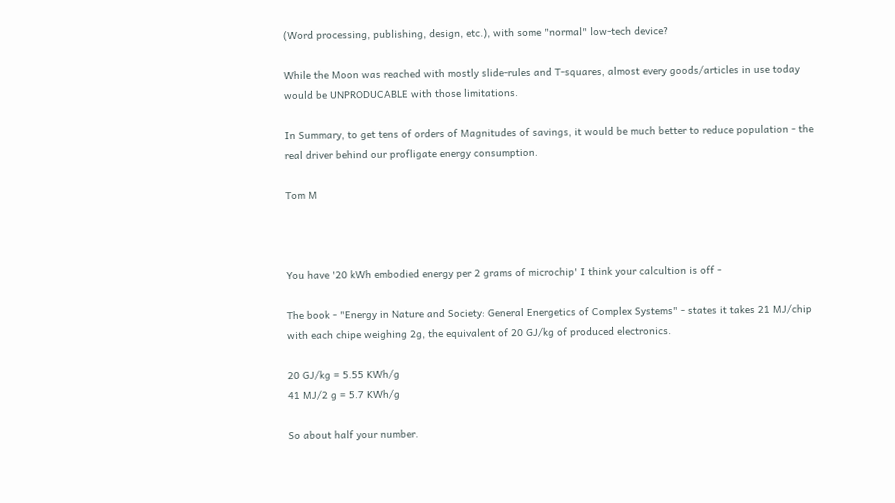(Word processing, publishing, design, etc.), with some "normal" low-tech device?

While the Moon was reached with mostly slide-rules and T-squares, almost every goods/articles in use today would be UNPRODUCABLE with those limitations.

In Summary, to get tens of orders of Magnitudes of savings, it would be much better to reduce population - the real driver behind our profligate energy consumption.

Tom M



You have '20 kWh embodied energy per 2 grams of microchip' I think your calcultion is off -

The book - "Energy in Nature and Society: General Energetics of Complex Systems" - states it takes 21 MJ/chip with each chipe weighing 2g, the equivalent of 20 GJ/kg of produced electronics.

20 GJ/kg = 5.55 KWh/g
41 MJ/2 g = 5.7 KWh/g

So about half your number.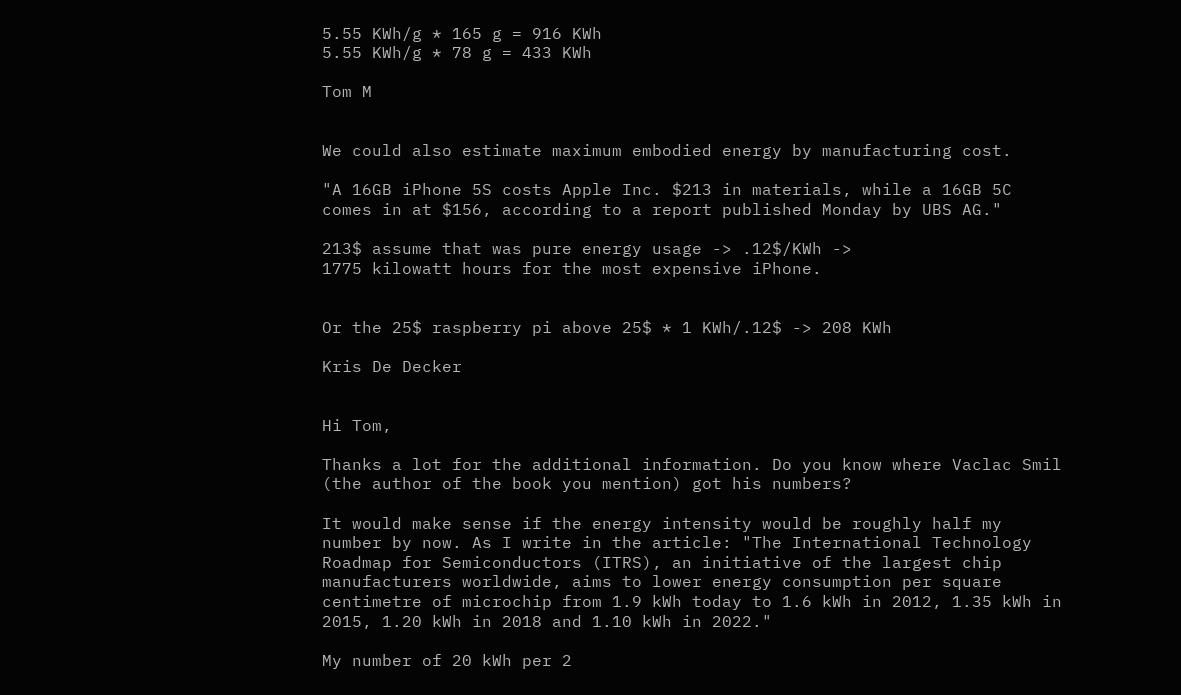5.55 KWh/g * 165 g = 916 KWh
5.55 KWh/g * 78 g = 433 KWh

Tom M


We could also estimate maximum embodied energy by manufacturing cost.

"A 16GB iPhone 5S costs Apple Inc. $213 in materials, while a 16GB 5C comes in at $156, according to a report published Monday by UBS AG."

213$ assume that was pure energy usage -> .12$/KWh ->
1775 kilowatt hours for the most expensive iPhone.


Or the 25$ raspberry pi above 25$ * 1 KWh/.12$ -> 208 KWh

Kris De Decker


Hi Tom,

Thanks a lot for the additional information. Do you know where Vaclac Smil (the author of the book you mention) got his numbers?

It would make sense if the energy intensity would be roughly half my number by now. As I write in the article: "The International Technology Roadmap for Semiconductors (ITRS), an initiative of the largest chip manufacturers worldwide, aims to lower energy consumption per square centimetre of microchip from 1.9 kWh today to 1.6 kWh in 2012, 1.35 kWh in 2015, 1.20 kWh in 2018 and 1.10 kWh in 2022."

My number of 20 kWh per 2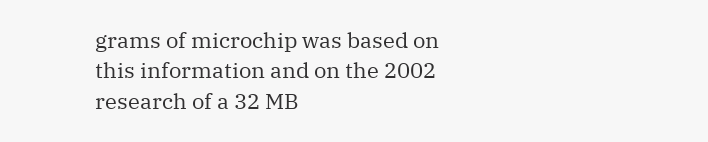grams of microchip was based on this information and on the 2002 research of a 32 MB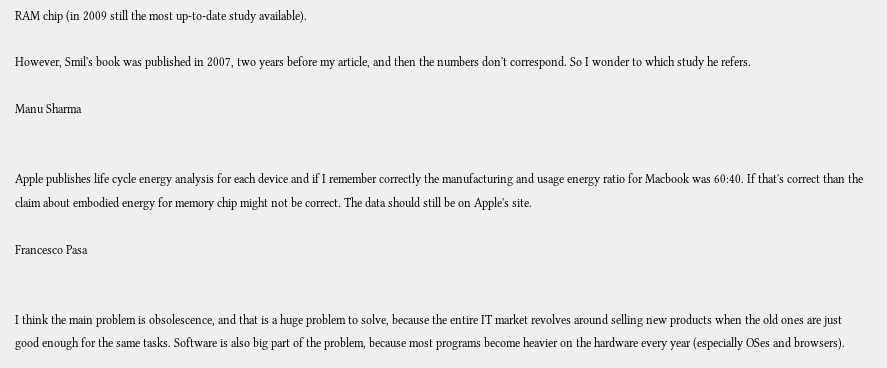RAM chip (in 2009 still the most up-to-date study available).

However, Smil's book was published in 2007, two years before my article, and then the numbers don't correspond. So I wonder to which study he refers.

Manu Sharma


Apple publishes life cycle energy analysis for each device and if I remember correctly the manufacturing and usage energy ratio for Macbook was 60:40. If that's correct than the claim about embodied energy for memory chip might not be correct. The data should still be on Apple's site.

Francesco Pasa


I think the main problem is obsolescence, and that is a huge problem to solve, because the entire IT market revolves around selling new products when the old ones are just good enough for the same tasks. Software is also big part of the problem, because most programs become heavier on the hardware every year (especially OSes and browsers).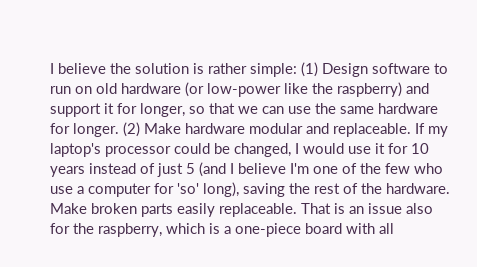I believe the solution is rather simple: (1) Design software to run on old hardware (or low-power like the raspberry) and support it for longer, so that we can use the same hardware for longer. (2) Make hardware modular and replaceable. If my laptop's processor could be changed, I would use it for 10 years instead of just 5 (and I believe I'm one of the few who use a computer for 'so' long), saving the rest of the hardware. Make broken parts easily replaceable. That is an issue also for the raspberry, which is a one-piece board with all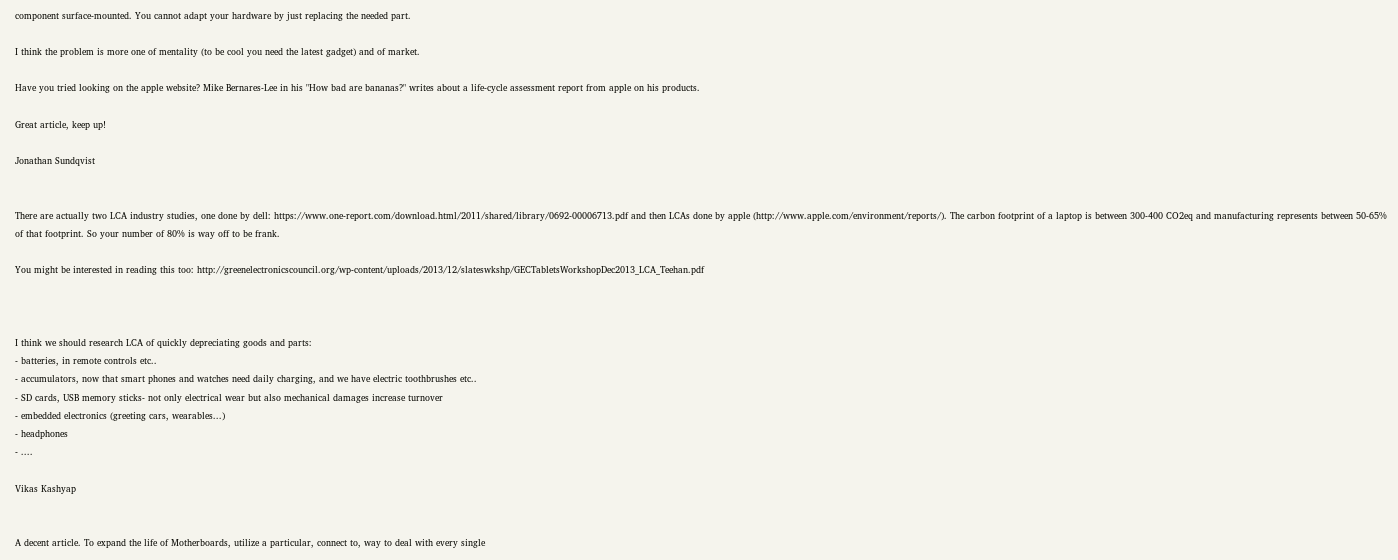component surface-mounted. You cannot adapt your hardware by just replacing the needed part.

I think the problem is more one of mentality (to be cool you need the latest gadget) and of market.

Have you tried looking on the apple website? Mike Bernares-Lee in his "How bad are bananas?" writes about a life-cycle assessment report from apple on his products.

Great article, keep up!

Jonathan Sundqvist


There are actually two LCA industry studies, one done by dell: https://www.one-report.com/download.html/2011/shared/library/0692-00006713.pdf and then LCAs done by apple (http://www.apple.com/environment/reports/). The carbon footprint of a laptop is between 300-400 CO2eq and manufacturing represents between 50-65% of that footprint. So your number of 80% is way off to be frank.

You might be interested in reading this too: http://greenelectronicscouncil.org/wp-content/uploads/2013/12/slateswkshp/GECTabletsWorkshopDec2013_LCA_Teehan.pdf



I think we should research LCA of quickly depreciating goods and parts:
- batteries, in remote controls etc..
- accumulators, now that smart phones and watches need daily charging, and we have electric toothbrushes etc..
- SD cards, USB memory sticks- not only electrical wear but also mechanical damages increase turnover
- embedded electronics (greeting cars, wearables...)
- headphones
- ....

Vikas Kashyap


A decent article. To expand the life of Motherboards, utilize a particular, connect to, way to deal with every single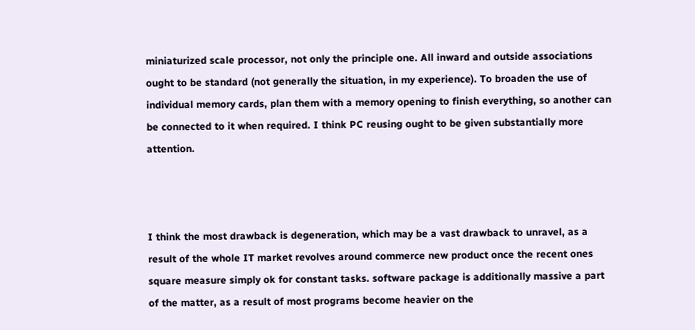miniaturized scale processor, not only the principle one. All inward and outside associations ought to be standard (not generally the situation, in my experience). To broaden the use of individual memory cards, plan them with a memory opening to finish everything, so another can be connected to it when required. I think PC reusing ought to be given substantially more attention.



I think the most drawback is degeneration, which may be a vast drawback to unravel, as a result of the whole IT market revolves around commerce new product once the recent ones square measure simply ok for constant tasks. software package is additionally massive a part of the matter, as a result of most programs become heavier on the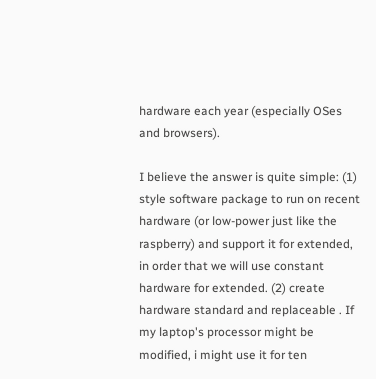hardware each year (especially OSes and browsers).

I believe the answer is quite simple: (1) style software package to run on recent hardware (or low-power just like the raspberry) and support it for extended, in order that we will use constant hardware for extended. (2) create hardware standard and replaceable . If my laptop's processor might be modified, i might use it for ten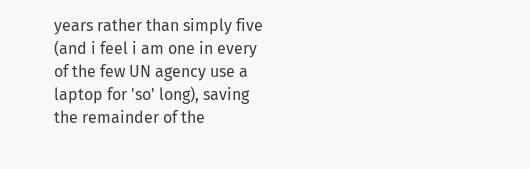years rather than simply five (and i feel i am one in every of the few UN agency use a laptop for 'so' long), saving the remainder of the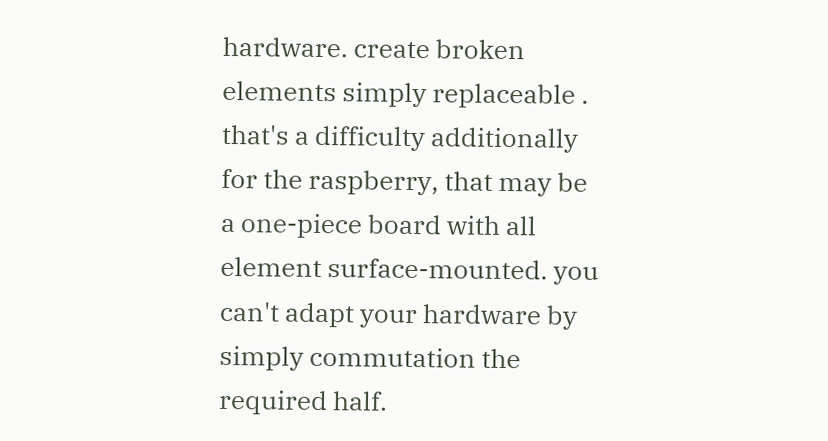hardware. create broken elements simply replaceable . that's a difficulty additionally for the raspberry, that may be a one-piece board with all element surface-mounted. you can't adapt your hardware by simply commutation the required half.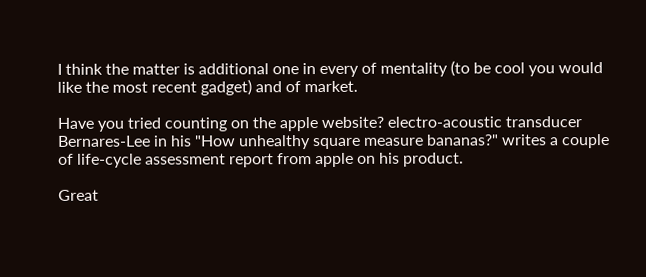I think the matter is additional one in every of mentality (to be cool you would like the most recent gadget) and of market.

Have you tried counting on the apple website? electro-acoustic transducer Bernares-Lee in his "How unhealthy square measure bananas?" writes a couple of life-cycle assessment report from apple on his product.

Great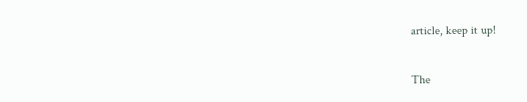article, keep it up!


The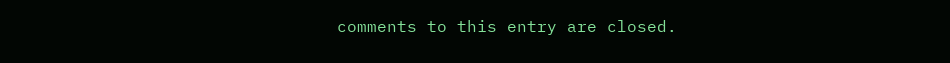comments to this entry are closed.